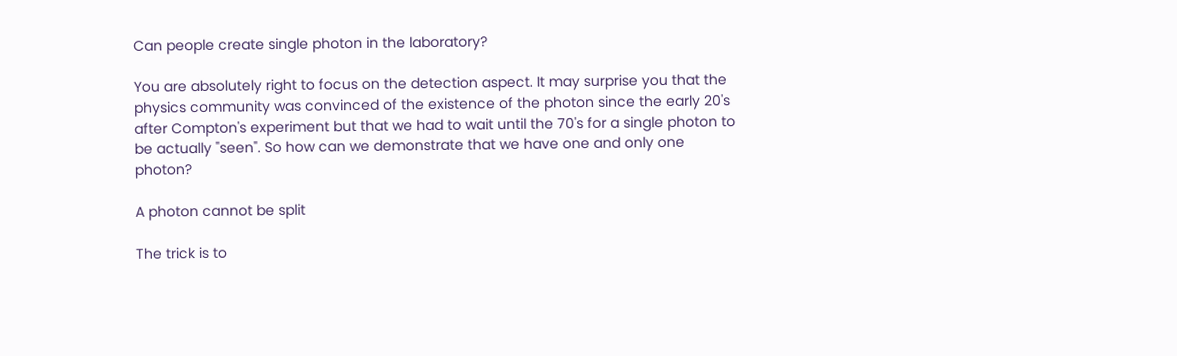Can people create single photon in the laboratory?

You are absolutely right to focus on the detection aspect. It may surprise you that the physics community was convinced of the existence of the photon since the early 20's after Compton's experiment but that we had to wait until the 70's for a single photon to be actually "seen". So how can we demonstrate that we have one and only one photon?

A photon cannot be split

The trick is to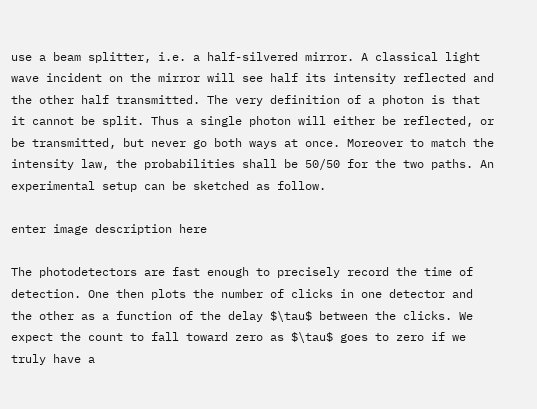use a beam splitter, i.e. a half-silvered mirror. A classical light wave incident on the mirror will see half its intensity reflected and the other half transmitted. The very definition of a photon is that it cannot be split. Thus a single photon will either be reflected, or be transmitted, but never go both ways at once. Moreover to match the intensity law, the probabilities shall be 50/50 for the two paths. An experimental setup can be sketched as follow.

enter image description here

The photodetectors are fast enough to precisely record the time of detection. One then plots the number of clicks in one detector and the other as a function of the delay $\tau$ between the clicks. We expect the count to fall toward zero as $\tau$ goes to zero if we truly have a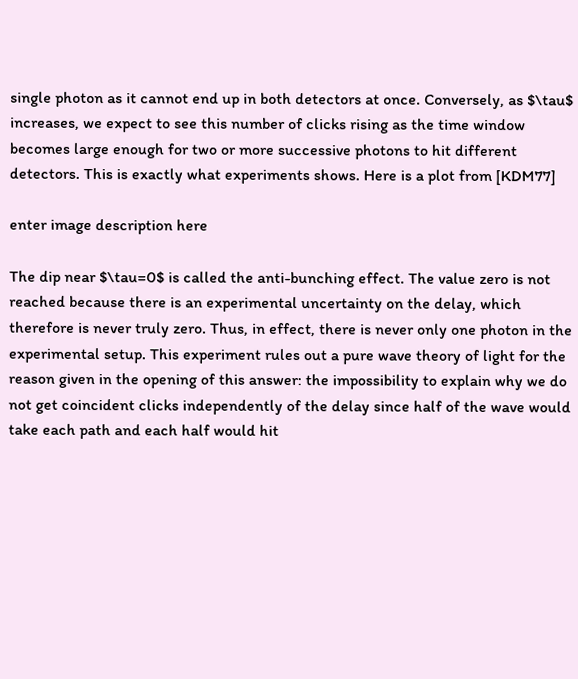single photon as it cannot end up in both detectors at once. Conversely, as $\tau$ increases, we expect to see this number of clicks rising as the time window becomes large enough for two or more successive photons to hit different detectors. This is exactly what experiments shows. Here is a plot from [KDM77]

enter image description here

The dip near $\tau=0$ is called the anti-bunching effect. The value zero is not reached because there is an experimental uncertainty on the delay, which therefore is never truly zero. Thus, in effect, there is never only one photon in the experimental setup. This experiment rules out a pure wave theory of light for the reason given in the opening of this answer: the impossibility to explain why we do not get coincident clicks independently of the delay since half of the wave would take each path and each half would hit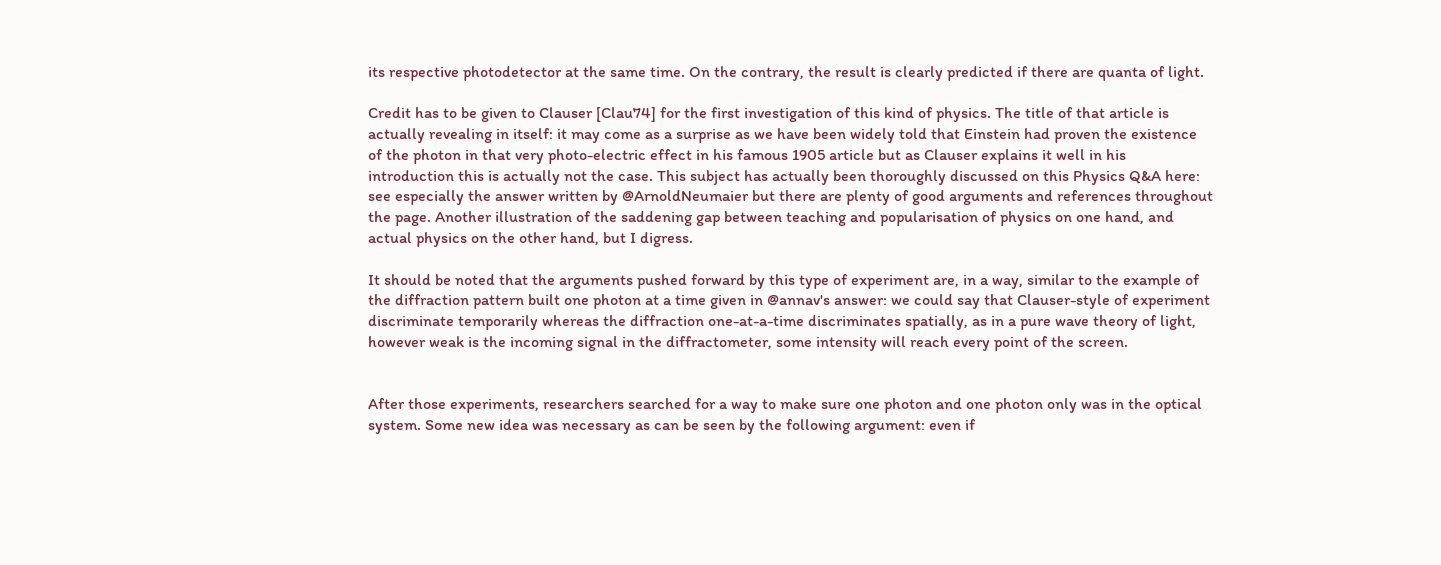its respective photodetector at the same time. On the contrary, the result is clearly predicted if there are quanta of light.

Credit has to be given to Clauser [Clau74] for the first investigation of this kind of physics. The title of that article is actually revealing in itself: it may come as a surprise as we have been widely told that Einstein had proven the existence of the photon in that very photo-electric effect in his famous 1905 article but as Clauser explains it well in his introduction this is actually not the case. This subject has actually been thoroughly discussed on this Physics Q&A here: see especially the answer written by @ArnoldNeumaier but there are plenty of good arguments and references throughout the page. Another illustration of the saddening gap between teaching and popularisation of physics on one hand, and actual physics on the other hand, but I digress.

It should be noted that the arguments pushed forward by this type of experiment are, in a way, similar to the example of the diffraction pattern built one photon at a time given in @annav's answer: we could say that Clauser-style of experiment discriminate temporarily whereas the diffraction one-at-a-time discriminates spatially, as in a pure wave theory of light, however weak is the incoming signal in the diffractometer, some intensity will reach every point of the screen.


After those experiments, researchers searched for a way to make sure one photon and one photon only was in the optical system. Some new idea was necessary as can be seen by the following argument: even if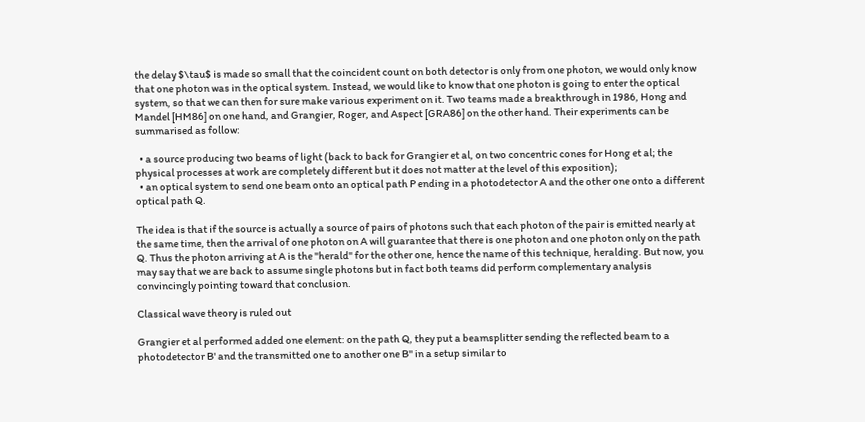the delay $\tau$ is made so small that the coincident count on both detector is only from one photon, we would only know that one photon was in the optical system. Instead, we would like to know that one photon is going to enter the optical system, so that we can then for sure make various experiment on it. Two teams made a breakthrough in 1986, Hong and Mandel [HM86] on one hand, and Grangier, Roger, and Aspect [GRA86] on the other hand. Their experiments can be summarised as follow:

  • a source producing two beams of light (back to back for Grangier et al, on two concentric cones for Hong et al; the physical processes at work are completely different but it does not matter at the level of this exposition);
  • an optical system to send one beam onto an optical path P ending in a photodetector A and the other one onto a different optical path Q.

The idea is that if the source is actually a source of pairs of photons such that each photon of the pair is emitted nearly at the same time, then the arrival of one photon on A will guarantee that there is one photon and one photon only on the path Q. Thus the photon arriving at A is the "herald" for the other one, hence the name of this technique, heralding. But now, you may say that we are back to assume single photons but in fact both teams did perform complementary analysis convincingly pointing toward that conclusion.

Classical wave theory is ruled out

Grangier et al performed added one element: on the path Q, they put a beamsplitter sending the reflected beam to a photodetector B' and the transmitted one to another one B'' in a setup similar to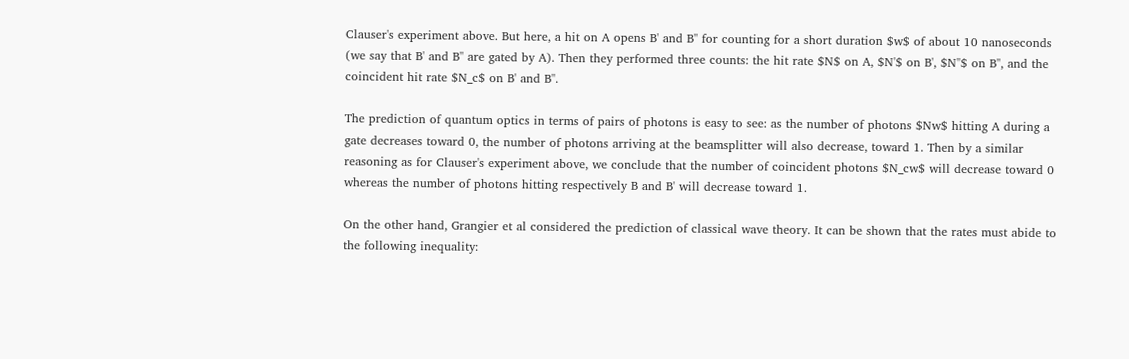Clauser's experiment above. But here, a hit on A opens B' and B'' for counting for a short duration $w$ of about 10 nanoseconds (we say that B' and B'' are gated by A). Then they performed three counts: the hit rate $N$ on A, $N'$ on B', $N''$ on B'', and the coincident hit rate $N_c$ on B' and B''.

The prediction of quantum optics in terms of pairs of photons is easy to see: as the number of photons $Nw$ hitting A during a gate decreases toward 0, the number of photons arriving at the beamsplitter will also decrease, toward 1. Then by a similar reasoning as for Clauser's experiment above, we conclude that the number of coincident photons $N_cw$ will decrease toward 0 whereas the number of photons hitting respectively B and B' will decrease toward 1.

On the other hand, Grangier et al considered the prediction of classical wave theory. It can be shown that the rates must abide to the following inequality: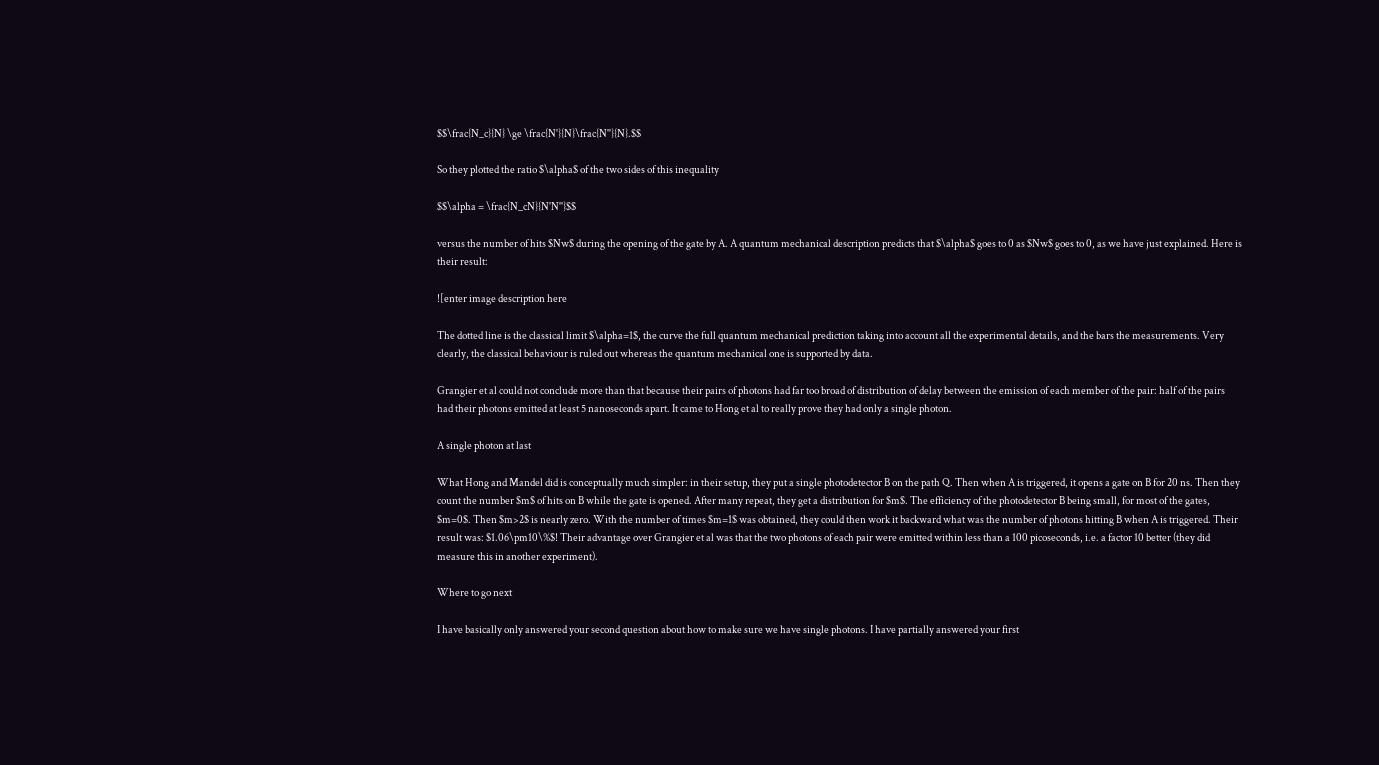$$\frac{N_c}{N} \ge \frac{N'}{N}\frac{N''}{N}.$$

So they plotted the ratio $\alpha$ of the two sides of this inequality

$$\alpha = \frac{N_cN}{N'N''}$$

versus the number of hits $Nw$ during the opening of the gate by A. A quantum mechanical description predicts that $\alpha$ goes to 0 as $Nw$ goes to 0, as we have just explained. Here is their result:

![enter image description here

The dotted line is the classical limit $\alpha=1$, the curve the full quantum mechanical prediction taking into account all the experimental details, and the bars the measurements. Very clearly, the classical behaviour is ruled out whereas the quantum mechanical one is supported by data.

Grangier et al could not conclude more than that because their pairs of photons had far too broad of distribution of delay between the emission of each member of the pair: half of the pairs had their photons emitted at least 5 nanoseconds apart. It came to Hong et al to really prove they had only a single photon.

A single photon at last

What Hong and Mandel did is conceptually much simpler: in their setup, they put a single photodetector B on the path Q. Then when A is triggered, it opens a gate on B for 20 ns. Then they count the number $m$ of hits on B while the gate is opened. After many repeat, they get a distribution for $m$. The efficiency of the photodetector B being small, for most of the gates, $m=0$. Then $m>2$ is nearly zero. With the number of times $m=1$ was obtained, they could then work it backward what was the number of photons hitting B when A is triggered. Their result was: $1.06\pm10\%$! Their advantage over Grangier et al was that the two photons of each pair were emitted within less than a 100 picoseconds, i.e. a factor 10 better (they did measure this in another experiment).

Where to go next

I have basically only answered your second question about how to make sure we have single photons. I have partially answered your first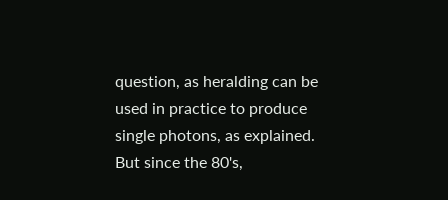question, as heralding can be used in practice to produce single photons, as explained. But since the 80's,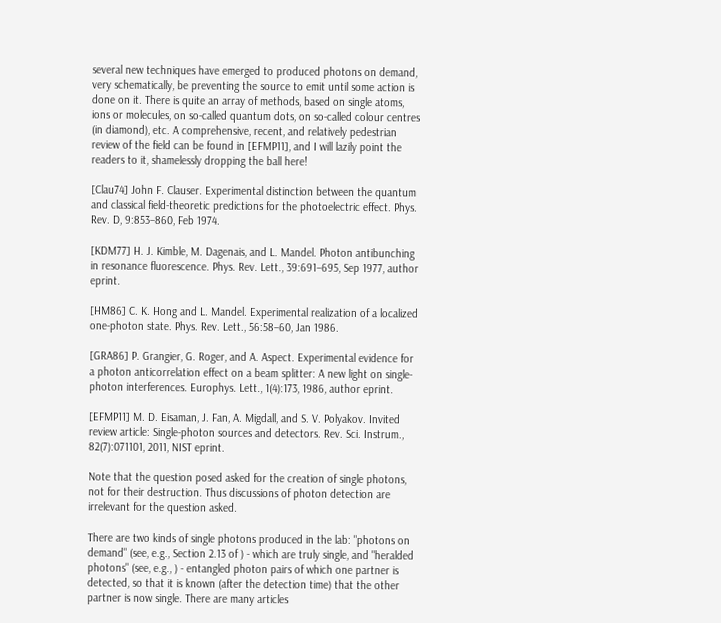several new techniques have emerged to produced photons on demand, very schematically, be preventing the source to emit until some action is done on it. There is quite an array of methods, based on single atoms, ions or molecules, on so-called quantum dots, on so-called colour centres (in diamond), etc. A comprehensive, recent, and relatively pedestrian review of the field can be found in [EFMP11], and I will lazily point the readers to it, shamelessly dropping the ball here!

[Clau74] John F. Clauser. Experimental distinction between the quantum and classical field-theoretic predictions for the photoelectric effect. Phys. Rev. D, 9:853–860, Feb 1974.

[KDM77] H. J. Kimble, M. Dagenais, and L. Mandel. Photon antibunching in resonance fluorescence. Phys. Rev. Lett., 39:691–695, Sep 1977, author eprint.

[HM86] C. K. Hong and L. Mandel. Experimental realization of a localized one-photon state. Phys. Rev. Lett., 56:58–60, Jan 1986.

[GRA86] P. Grangier, G. Roger, and A. Aspect. Experimental evidence for a photon anticorrelation effect on a beam splitter: A new light on single-photon interferences. Europhys. Lett., 1(4):173, 1986, author eprint.

[EFMP11] M. D. Eisaman, J. Fan, A. Migdall, and S. V. Polyakov. Invited review article: Single-photon sources and detectors. Rev. Sci. Instrum., 82(7):071101, 2011, NIST eprint.

Note that the question posed asked for the creation of single photons, not for their destruction. Thus discussions of photon detection are irrelevant for the question asked.

There are two kinds of single photons produced in the lab: "photons on demand" (see, e.g., Section 2.13 of ) - which are truly single, and "heralded photons" (see, e.g., ) - entangled photon pairs of which one partner is detected, so that it is known (after the detection time) that the other partner is now single. There are many articles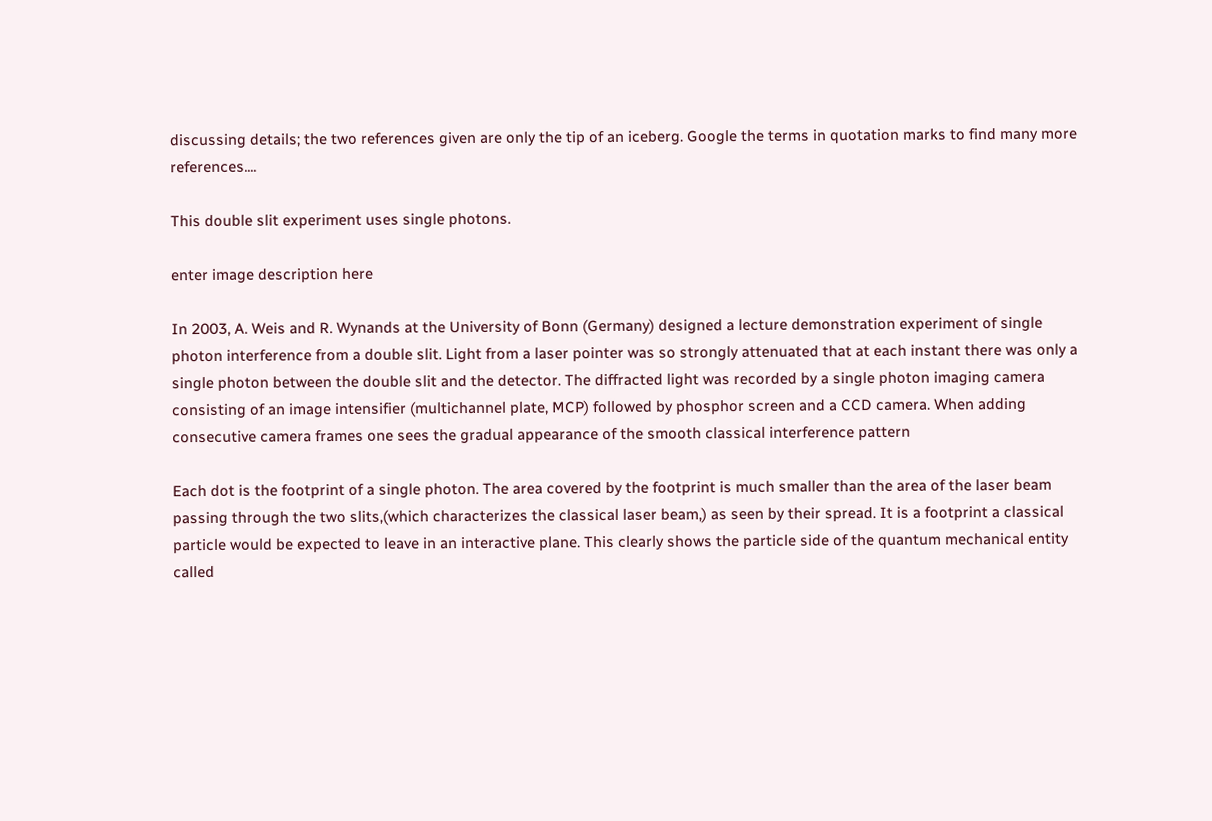discussing details; the two references given are only the tip of an iceberg. Google the terms in quotation marks to find many more references....

This double slit experiment uses single photons.

enter image description here

In 2003, A. Weis and R. Wynands at the University of Bonn (Germany) designed a lecture demonstration experiment of single photon interference from a double slit. Light from a laser pointer was so strongly attenuated that at each instant there was only a single photon between the double slit and the detector. The diffracted light was recorded by a single photon imaging camera consisting of an image intensifier (multichannel plate, MCP) followed by phosphor screen and a CCD camera. When adding consecutive camera frames one sees the gradual appearance of the smooth classical interference pattern

Each dot is the footprint of a single photon. The area covered by the footprint is much smaller than the area of the laser beam passing through the two slits,(which characterizes the classical laser beam,) as seen by their spread. It is a footprint a classical particle would be expected to leave in an interactive plane. This clearly shows the particle side of the quantum mechanical entity called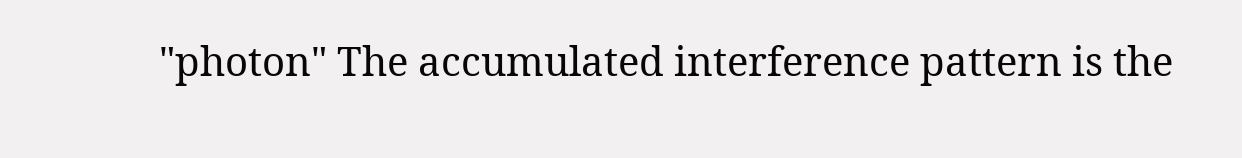"photon" The accumulated interference pattern is the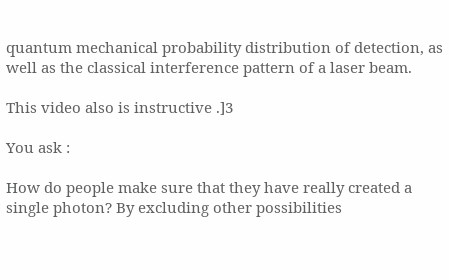quantum mechanical probability distribution of detection, as well as the classical interference pattern of a laser beam.

This video also is instructive .]3

You ask :

How do people make sure that they have really created a single photon? By excluding other possibilities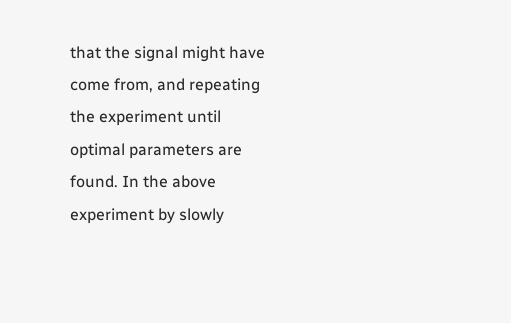that the signal might have come from, and repeating the experiment until optimal parameters are found. In the above experiment by slowly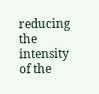reducing the intensity of the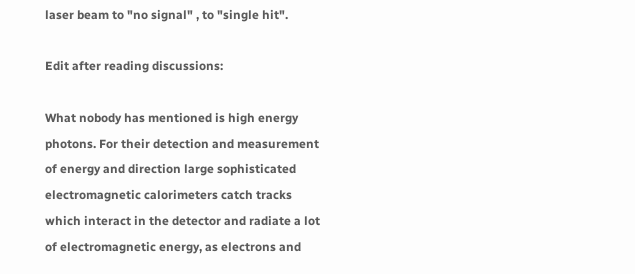laser beam to "no signal" , to "single hit".

Edit after reading discussions:

What nobody has mentioned is high energy photons. For their detection and measurement of energy and direction large sophisticated electromagnetic calorimeters catch tracks which interact in the detector and radiate a lot of electromagnetic energy, as electrons and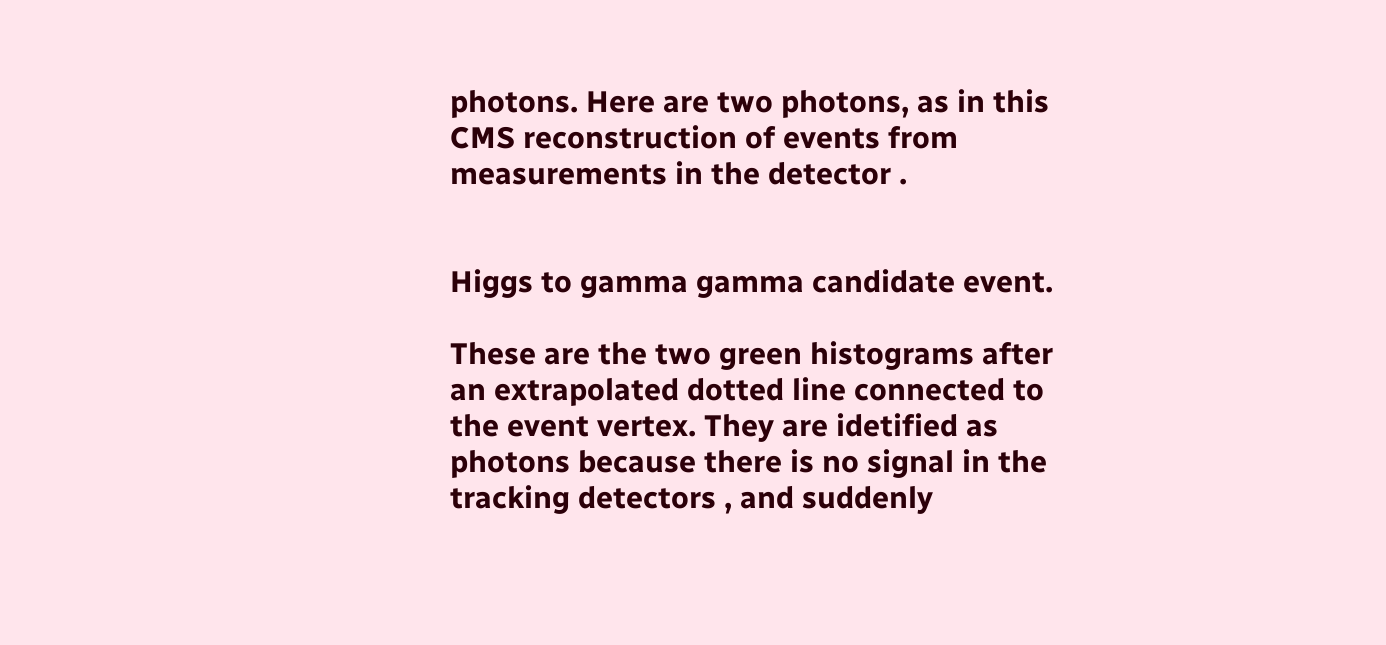photons. Here are two photons, as in this CMS reconstruction of events from measurements in the detector .


Higgs to gamma gamma candidate event.

These are the two green histograms after an extrapolated dotted line connected to the event vertex. They are idetified as photons because there is no signal in the tracking detectors , and suddenly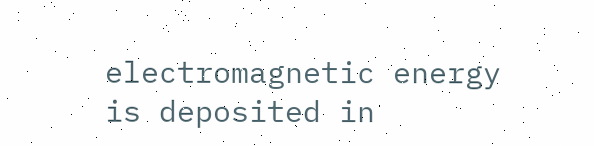electromagnetic energy is deposited in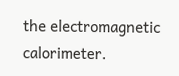the electromagnetic calorimeter.